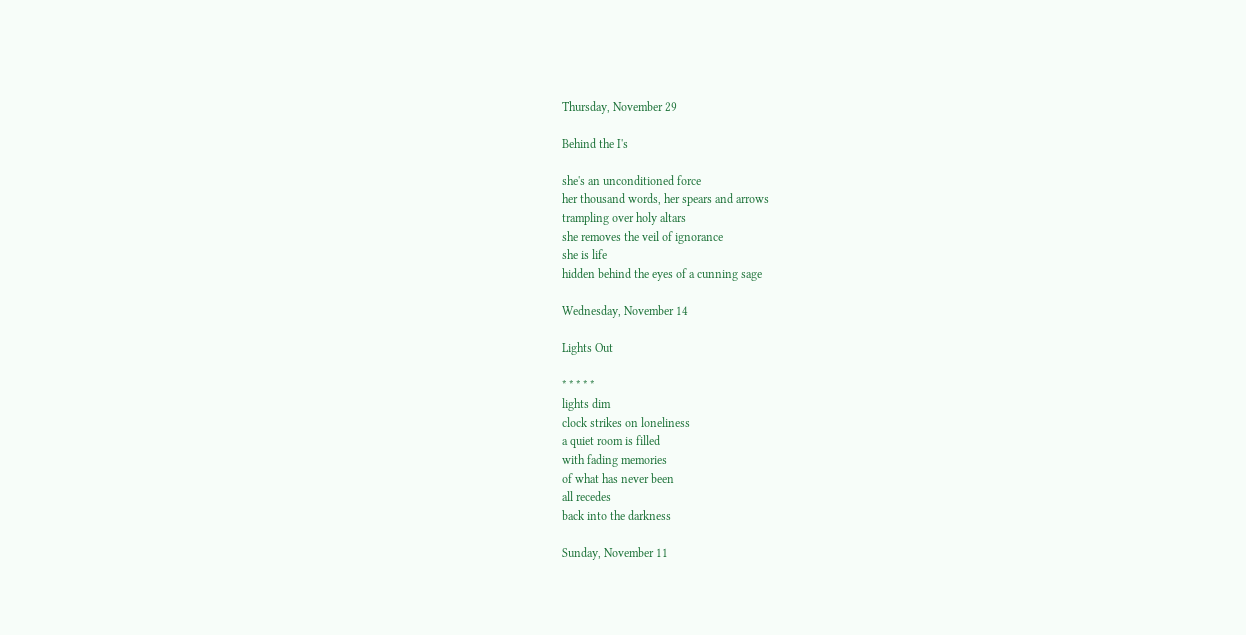Thursday, November 29

Behind the I's

she's an unconditioned force
her thousand words, her spears and arrows
trampling over holy altars
she removes the veil of ignorance
she is life
hidden behind the eyes of a cunning sage

Wednesday, November 14

Lights Out

* * * * *
lights dim
clock strikes on loneliness
a quiet room is filled
with fading memories
of what has never been
all recedes
back into the darkness

Sunday, November 11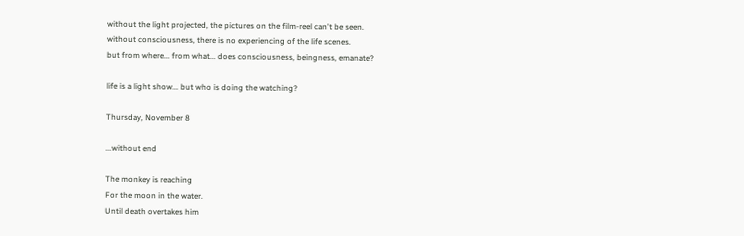without the light projected, the pictures on the film-reel can't be seen.
without consciousness, there is no experiencing of the life scenes.
but from where... from what... does consciousness, beingness, emanate?

life is a light show... but who is doing the watching?

Thursday, November 8

...without end

The monkey is reaching
For the moon in the water.
Until death overtakes him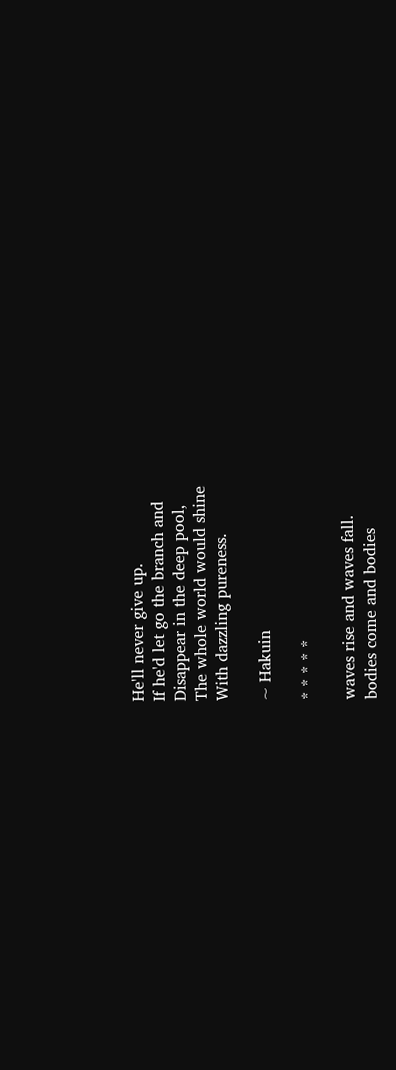He'll never give up.
If he'd let go the branch and
Disappear in the deep pool,
The whole world would shine
With dazzling pureness.

~ Hakuin

* * * * *

waves rise and waves fall.
bodies come and bodies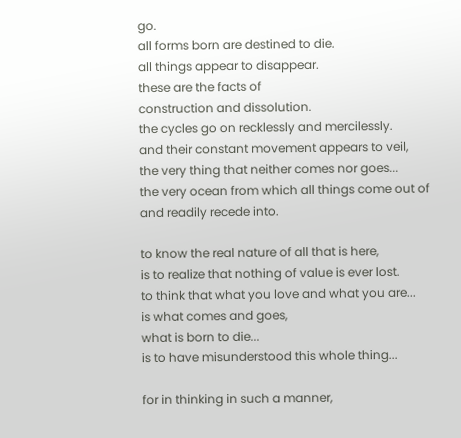go.
all forms born are destined to die.
all things appear to disappear.
these are the facts of
construction and dissolution.
the cycles go on recklessly and mercilessly.
and their constant movement appears to veil,
the very thing that neither comes nor goes...
the very ocean from which all things come out of
and readily recede into.

to know the real nature of all that is here,
is to realize that nothing of value is ever lost.
to think that what you love and what you are...
is what comes and goes,
what is born to die...
is to have misunderstood this whole thing...

for in thinking in such a manner,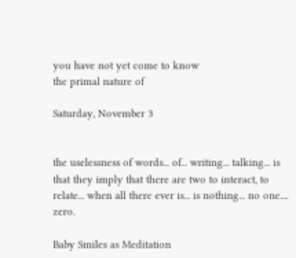you have not yet come to know
the primal nature of

Saturday, November 3


the uselessness of words... of... writing... talking... is that they imply that there are two to interact, to relate... when all there ever is... is nothing... no one.... zero.

Baby Smiles as Meditation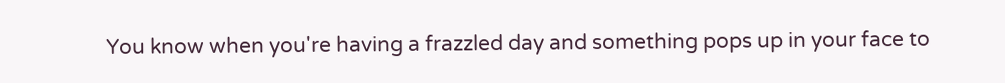You know when you're having a frazzled day and something pops up in your face to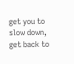get you to slow down, get back to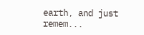earth, and just remem...